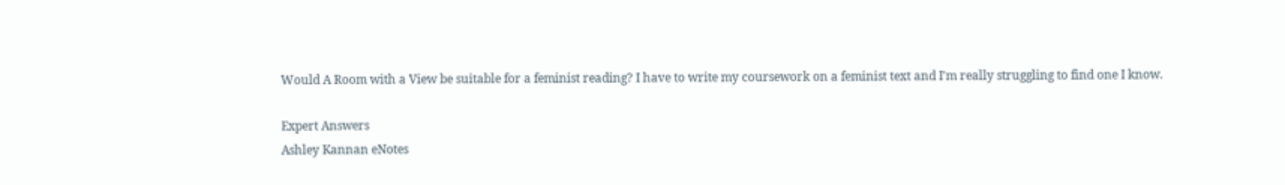Would A Room with a View be suitable for a feminist reading? I have to write my coursework on a feminist text and I'm really struggling to find one I know.

Expert Answers
Ashley Kannan eNotes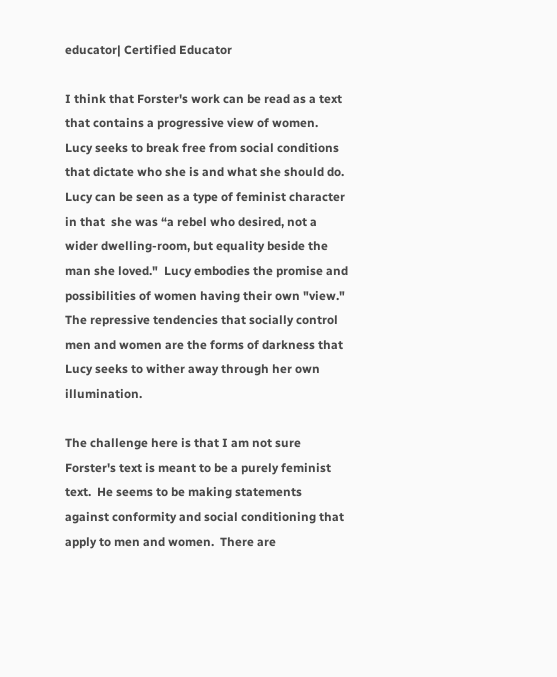educator| Certified Educator

I think that Forster's work can be read as a text that contains a progressive view of women.  Lucy seeks to break free from social conditions that dictate who she is and what she should do.  Lucy can be seen as a type of feminist character in that  she was “a rebel who desired, not a wider dwelling-room, but equality beside the man she loved."  Lucy embodies the promise and possibilities of women having their own "view."  The repressive tendencies that socially control men and women are the forms of darkness that Lucy seeks to wither away through her own illumination.

The challenge here is that I am not sure Forster's text is meant to be a purely feminist text.  He seems to be making statements against conformity and social conditioning that apply to men and women.  There are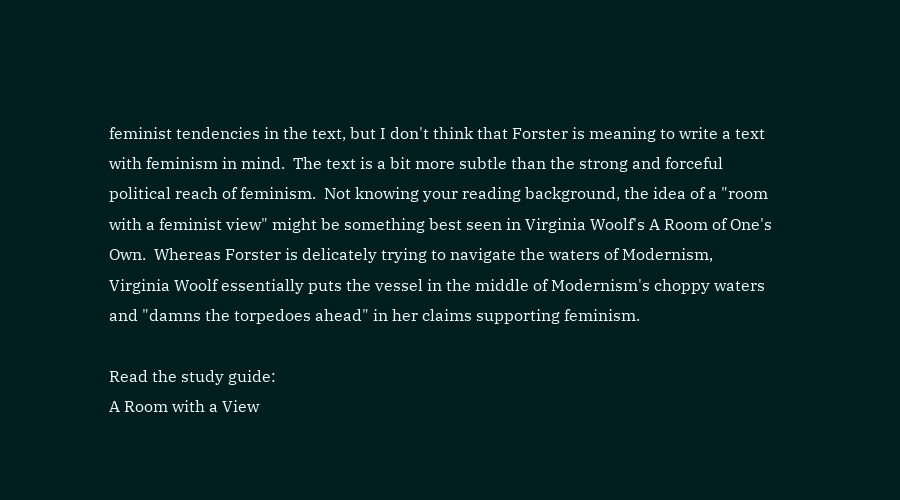feminist tendencies in the text, but I don't think that Forster is meaning to write a text with feminism in mind.  The text is a bit more subtle than the strong and forceful political reach of feminism.  Not knowing your reading background, the idea of a "room with a feminist view" might be something best seen in Virginia Woolf's A Room of One's Own.  Whereas Forster is delicately trying to navigate the waters of Modernism, Virginia Woolf essentially puts the vessel in the middle of Modernism's choppy waters and "damns the torpedoes ahead" in her claims supporting feminism.

Read the study guide:
A Room with a View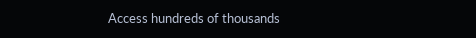Access hundreds of thousands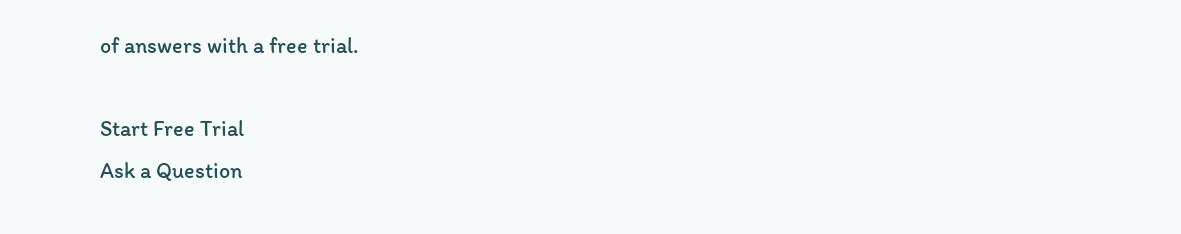of answers with a free trial.

Start Free Trial
Ask a Question